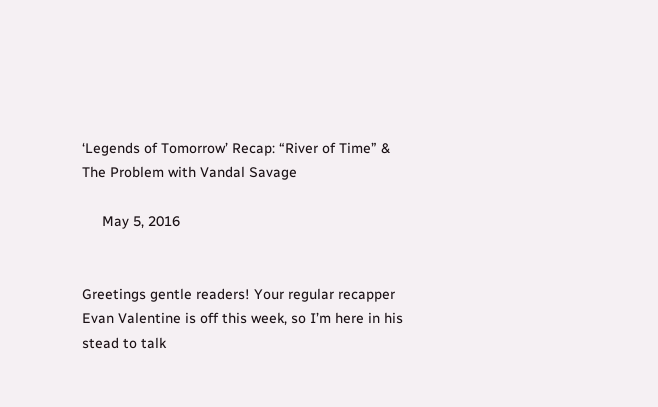‘Legends of Tomorrow’ Recap: “River of Time” & The Problem with Vandal Savage

     May 5, 2016


Greetings gentle readers! Your regular recapper Evan Valentine is off this week, so I’m here in his stead to talk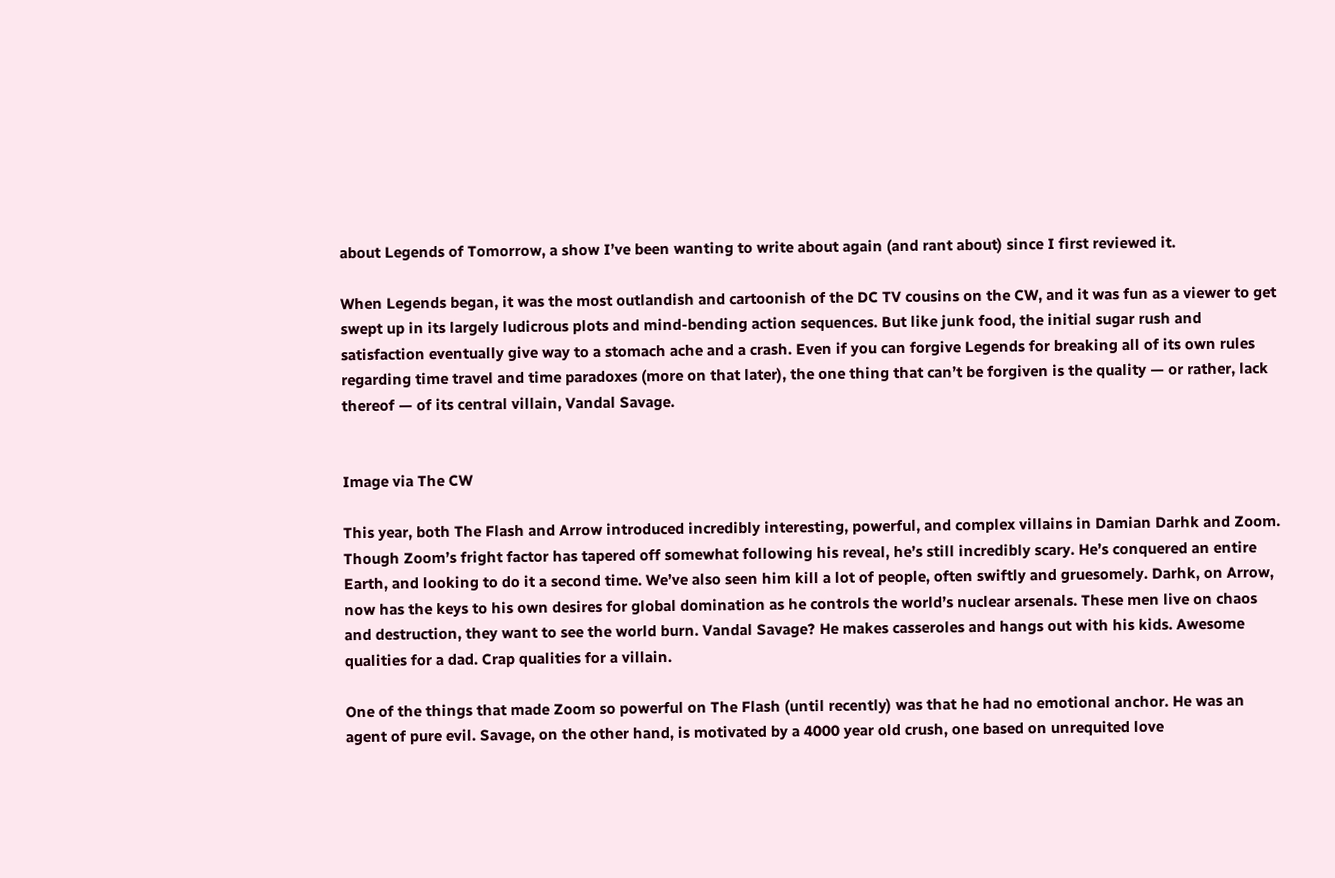about Legends of Tomorrow, a show I’ve been wanting to write about again (and rant about) since I first reviewed it.

When Legends began, it was the most outlandish and cartoonish of the DC TV cousins on the CW, and it was fun as a viewer to get swept up in its largely ludicrous plots and mind-bending action sequences. But like junk food, the initial sugar rush and satisfaction eventually give way to a stomach ache and a crash. Even if you can forgive Legends for breaking all of its own rules regarding time travel and time paradoxes (more on that later), the one thing that can’t be forgiven is the quality — or rather, lack thereof — of its central villain, Vandal Savage.


Image via The CW

This year, both The Flash and Arrow introduced incredibly interesting, powerful, and complex villains in Damian Darhk and Zoom. Though Zoom’s fright factor has tapered off somewhat following his reveal, he’s still incredibly scary. He’s conquered an entire Earth, and looking to do it a second time. We’ve also seen him kill a lot of people, often swiftly and gruesomely. Darhk, on Arrow, now has the keys to his own desires for global domination as he controls the world’s nuclear arsenals. These men live on chaos and destruction, they want to see the world burn. Vandal Savage? He makes casseroles and hangs out with his kids. Awesome qualities for a dad. Crap qualities for a villain.

One of the things that made Zoom so powerful on The Flash (until recently) was that he had no emotional anchor. He was an agent of pure evil. Savage, on the other hand, is motivated by a 4000 year old crush, one based on unrequited love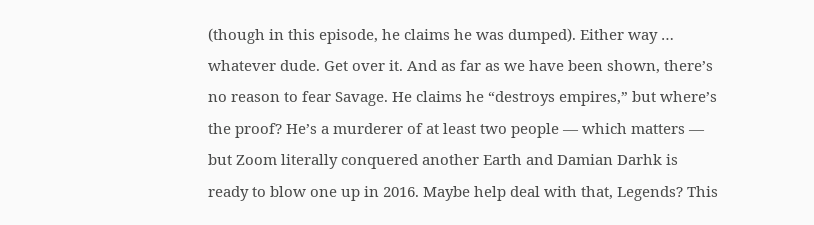(though in this episode, he claims he was dumped). Either way … whatever dude. Get over it. And as far as we have been shown, there’s no reason to fear Savage. He claims he “destroys empires,” but where’s the proof? He’s a murderer of at least two people — which matters — but Zoom literally conquered another Earth and Damian Darhk is ready to blow one up in 2016. Maybe help deal with that, Legends? This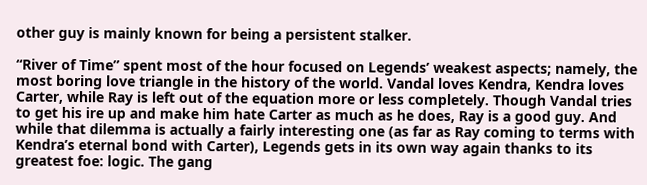other guy is mainly known for being a persistent stalker.

“River of Time” spent most of the hour focused on Legends’ weakest aspects; namely, the most boring love triangle in the history of the world. Vandal loves Kendra, Kendra loves Carter, while Ray is left out of the equation more or less completely. Though Vandal tries to get his ire up and make him hate Carter as much as he does, Ray is a good guy. And while that dilemma is actually a fairly interesting one (as far as Ray coming to terms with Kendra’s eternal bond with Carter), Legends gets in its own way again thanks to its greatest foe: logic. The gang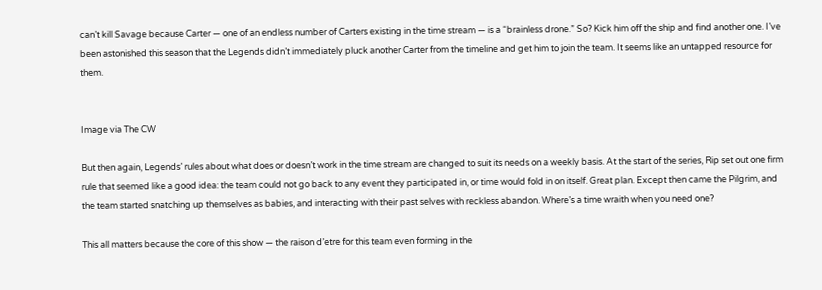can’t kill Savage because Carter — one of an endless number of Carters existing in the time stream — is a “brainless drone.” So? Kick him off the ship and find another one. I’ve been astonished this season that the Legends didn’t immediately pluck another Carter from the timeline and get him to join the team. It seems like an untapped resource for them.


Image via The CW

But then again, Legends’ rules about what does or doesn’t work in the time stream are changed to suit its needs on a weekly basis. At the start of the series, Rip set out one firm rule that seemed like a good idea: the team could not go back to any event they participated in, or time would fold in on itself. Great plan. Except then came the Pilgrim, and the team started snatching up themselves as babies, and interacting with their past selves with reckless abandon. Where’s a time wraith when you need one?

This all matters because the core of this show — the raison d’etre for this team even forming in the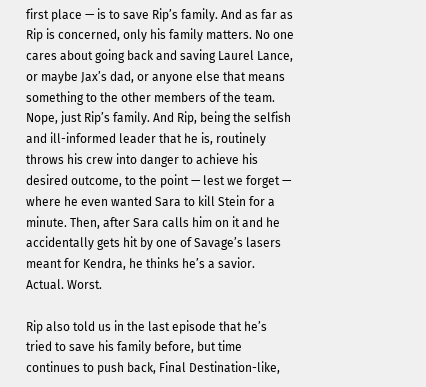first place — is to save Rip’s family. And as far as Rip is concerned, only his family matters. No one cares about going back and saving Laurel Lance, or maybe Jax’s dad, or anyone else that means something to the other members of the team. Nope, just Rip’s family. And Rip, being the selfish and ill-informed leader that he is, routinely throws his crew into danger to achieve his desired outcome, to the point — lest we forget — where he even wanted Sara to kill Stein for a minute. Then, after Sara calls him on it and he accidentally gets hit by one of Savage’s lasers meant for Kendra, he thinks he’s a savior. Actual. Worst.

Rip also told us in the last episode that he’s tried to save his family before, but time continues to push back, Final Destination-like,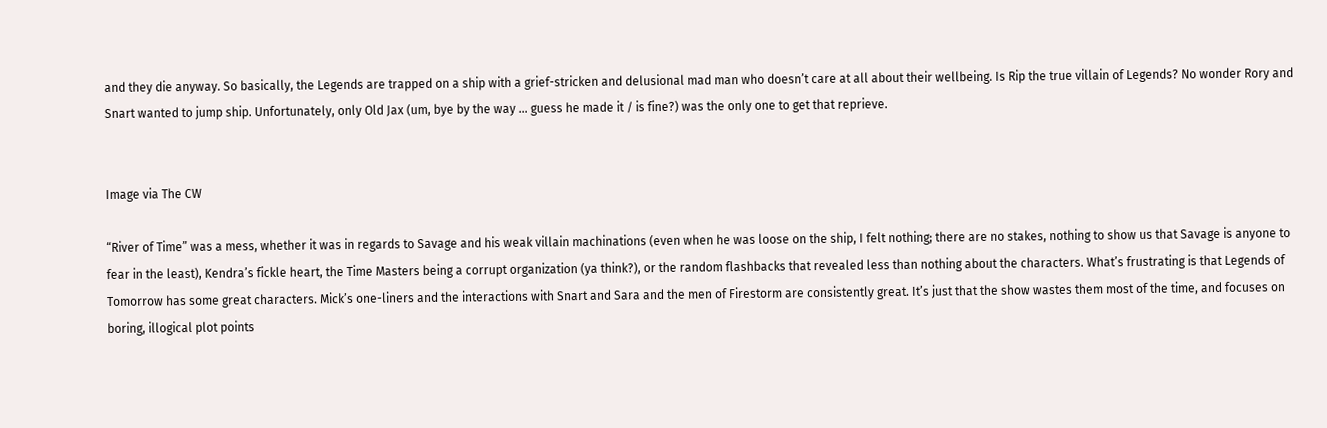and they die anyway. So basically, the Legends are trapped on a ship with a grief-stricken and delusional mad man who doesn’t care at all about their wellbeing. Is Rip the true villain of Legends? No wonder Rory and Snart wanted to jump ship. Unfortunately, only Old Jax (um, bye by the way … guess he made it / is fine?) was the only one to get that reprieve.


Image via The CW

“River of Time” was a mess, whether it was in regards to Savage and his weak villain machinations (even when he was loose on the ship, I felt nothing; there are no stakes, nothing to show us that Savage is anyone to fear in the least), Kendra’s fickle heart, the Time Masters being a corrupt organization (ya think?), or the random flashbacks that revealed less than nothing about the characters. What’s frustrating is that Legends of Tomorrow has some great characters. Mick’s one-liners and the interactions with Snart and Sara and the men of Firestorm are consistently great. It’s just that the show wastes them most of the time, and focuses on boring, illogical plot points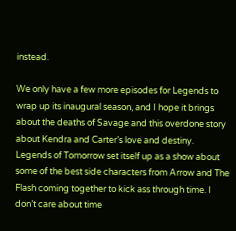instead.

We only have a few more episodes for Legends to wrap up its inaugural season, and I hope it brings about the deaths of Savage and this overdone story about Kendra and Carter’s love and destiny. Legends of Tomorrow set itself up as a show about some of the best side characters from Arrow and The Flash coming together to kick ass through time. I don’t care about time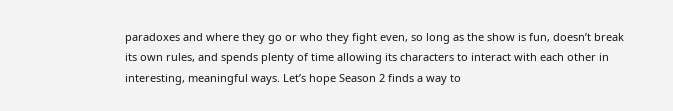paradoxes and where they go or who they fight even, so long as the show is fun, doesn’t break its own rules, and spends plenty of time allowing its characters to interact with each other in interesting, meaningful ways. Let’s hope Season 2 finds a way to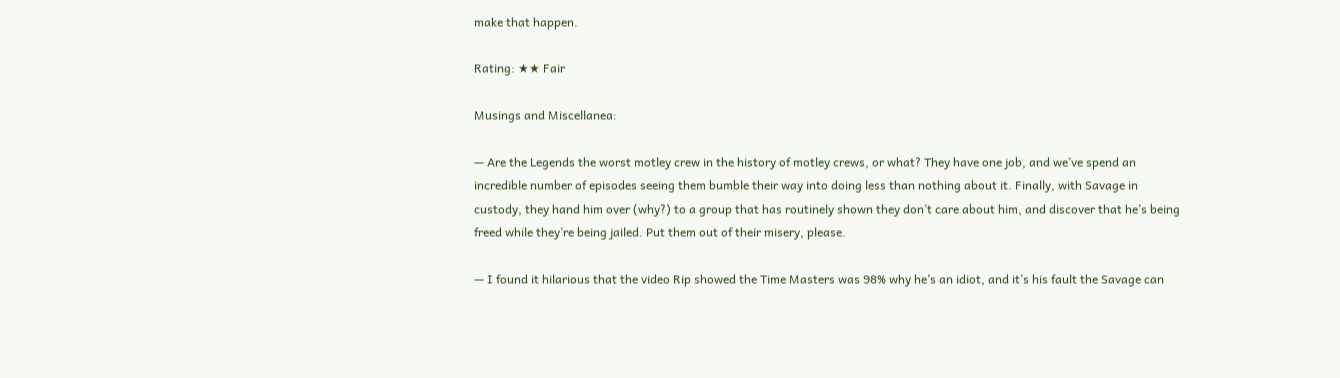make that happen.

Rating: ★★ Fair

Musings and Miscellanea:

— Are the Legends the worst motley crew in the history of motley crews, or what? They have one job, and we’ve spend an incredible number of episodes seeing them bumble their way into doing less than nothing about it. Finally, with Savage in custody, they hand him over (why?) to a group that has routinely shown they don’t care about him, and discover that he’s being freed while they’re being jailed. Put them out of their misery, please.

— I found it hilarious that the video Rip showed the Time Masters was 98% why he’s an idiot, and it’s his fault the Savage can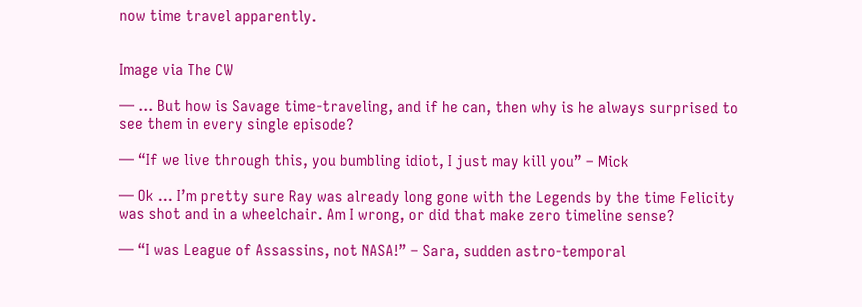now time travel apparently.


Image via The CW

— … But how is Savage time-traveling, and if he can, then why is he always surprised to see them in every single episode?

— “If we live through this, you bumbling idiot, I just may kill you” – Mick

— Ok … I’m pretty sure Ray was already long gone with the Legends by the time Felicity was shot and in a wheelchair. Am I wrong, or did that make zero timeline sense?

— “I was League of Assassins, not NASA!” – Sara, sudden astro-temporal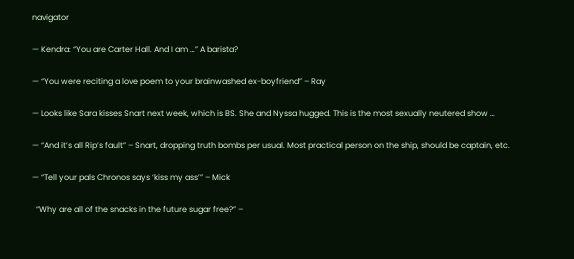navigator

— Kendra: “You are Carter Hall. And I am …” A barista?

— “You were reciting a love poem to your brainwashed ex-boyfriend” – Ray

— Looks like Sara kisses Snart next week, which is BS. She and Nyssa hugged. This is the most sexually neutered show …

— “And it’s all Rip’s fault” – Snart, dropping truth bombs per usual. Most practical person on the ship, should be captain, etc.

— “Tell your pals Chronos says ‘kiss my ass’” – Mick

  “Why are all of the snacks in the future sugar free?” –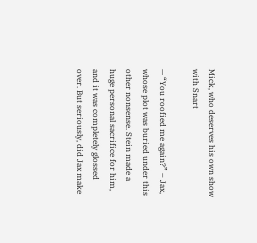Mick, who deserves his own show with Snart

— “You roofied me again?” – Jax, whose plot was buried under this other nonsense. Stein made a huge personal sacrifice for him, and it was completely glossed over. But seriously, did Jax make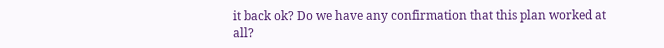it back ok? Do we have any confirmation that this plan worked at all?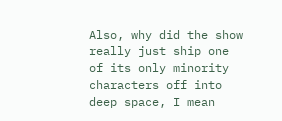Also, why did the show really just ship one of its only minority characters off into deep space, I mean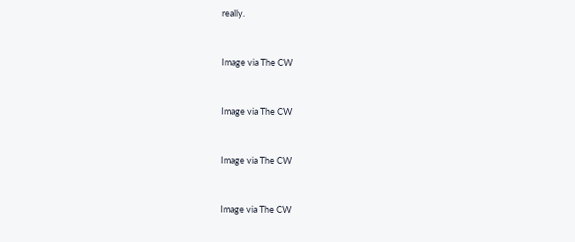really.


Image via The CW


Image via The CW


Image via The CW


Image via The CW